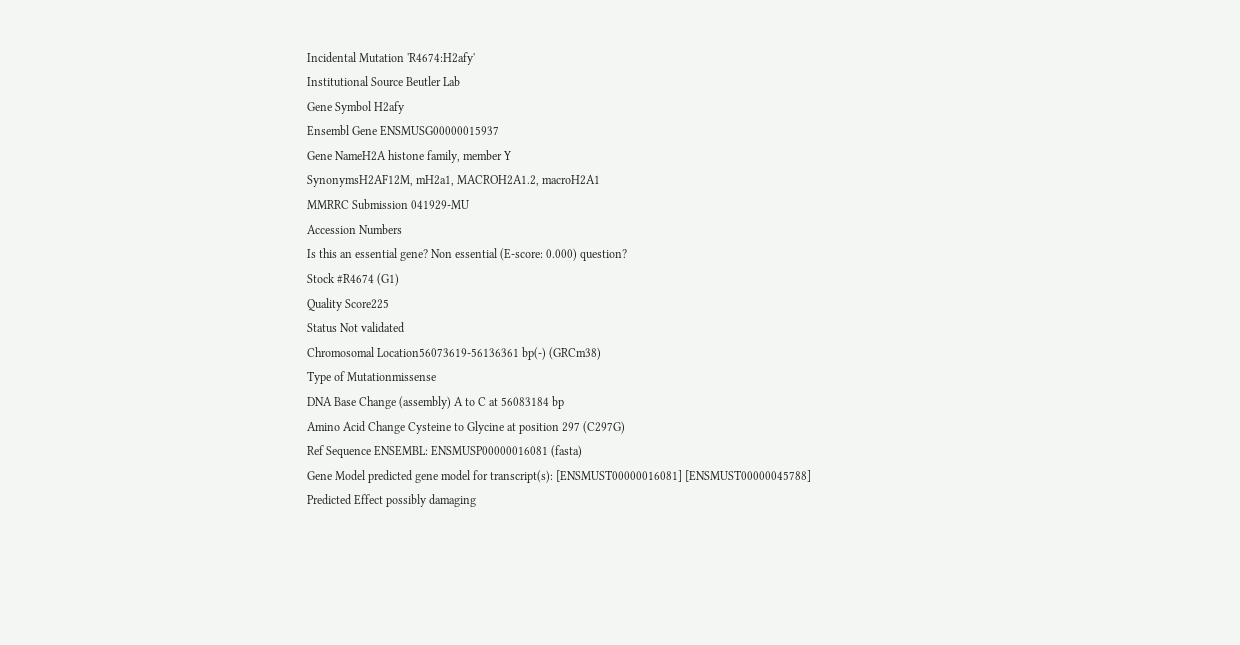Incidental Mutation 'R4674:H2afy'
Institutional Source Beutler Lab
Gene Symbol H2afy
Ensembl Gene ENSMUSG00000015937
Gene NameH2A histone family, member Y
SynonymsH2AF12M, mH2a1, MACROH2A1.2, macroH2A1
MMRRC Submission 041929-MU
Accession Numbers
Is this an essential gene? Non essential (E-score: 0.000) question?
Stock #R4674 (G1)
Quality Score225
Status Not validated
Chromosomal Location56073619-56136361 bp(-) (GRCm38)
Type of Mutationmissense
DNA Base Change (assembly) A to C at 56083184 bp
Amino Acid Change Cysteine to Glycine at position 297 (C297G)
Ref Sequence ENSEMBL: ENSMUSP00000016081 (fasta)
Gene Model predicted gene model for transcript(s): [ENSMUST00000016081] [ENSMUST00000045788]
Predicted Effect possibly damaging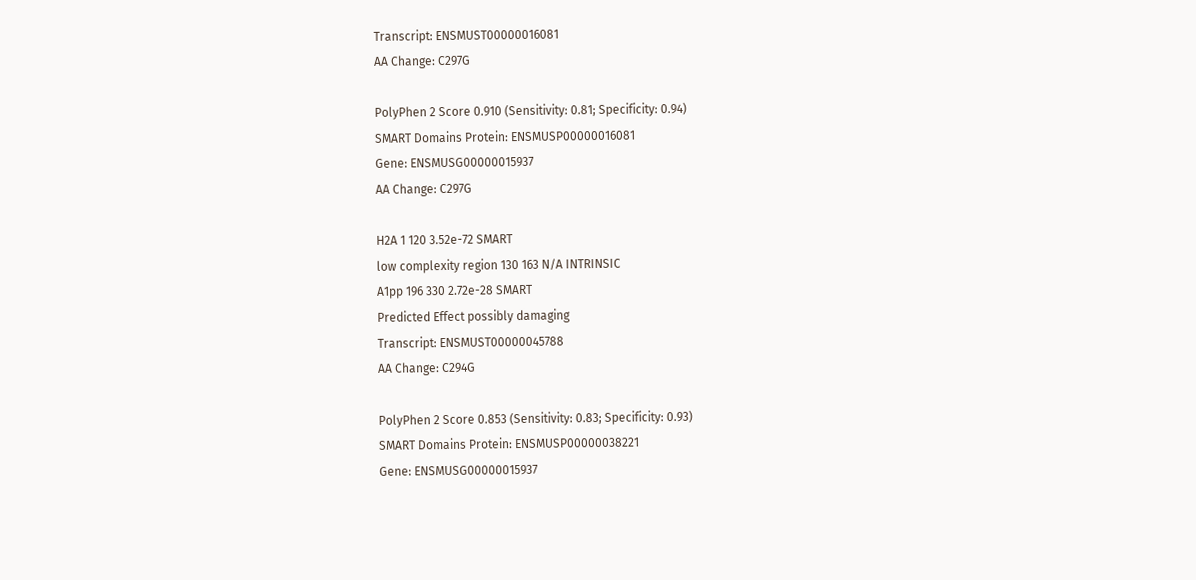Transcript: ENSMUST00000016081
AA Change: C297G

PolyPhen 2 Score 0.910 (Sensitivity: 0.81; Specificity: 0.94)
SMART Domains Protein: ENSMUSP00000016081
Gene: ENSMUSG00000015937
AA Change: C297G

H2A 1 120 3.52e-72 SMART
low complexity region 130 163 N/A INTRINSIC
A1pp 196 330 2.72e-28 SMART
Predicted Effect possibly damaging
Transcript: ENSMUST00000045788
AA Change: C294G

PolyPhen 2 Score 0.853 (Sensitivity: 0.83; Specificity: 0.93)
SMART Domains Protein: ENSMUSP00000038221
Gene: ENSMUSG00000015937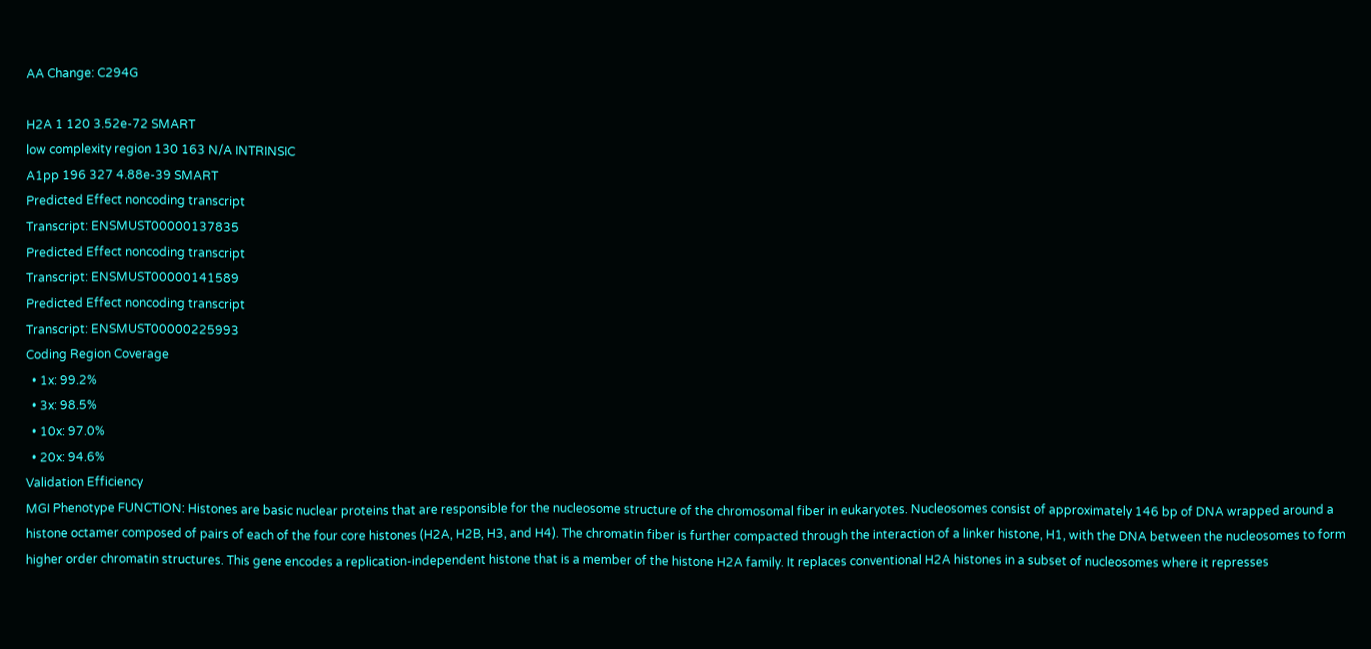AA Change: C294G

H2A 1 120 3.52e-72 SMART
low complexity region 130 163 N/A INTRINSIC
A1pp 196 327 4.88e-39 SMART
Predicted Effect noncoding transcript
Transcript: ENSMUST00000137835
Predicted Effect noncoding transcript
Transcript: ENSMUST00000141589
Predicted Effect noncoding transcript
Transcript: ENSMUST00000225993
Coding Region Coverage
  • 1x: 99.2%
  • 3x: 98.5%
  • 10x: 97.0%
  • 20x: 94.6%
Validation Efficiency
MGI Phenotype FUNCTION: Histones are basic nuclear proteins that are responsible for the nucleosome structure of the chromosomal fiber in eukaryotes. Nucleosomes consist of approximately 146 bp of DNA wrapped around a histone octamer composed of pairs of each of the four core histones (H2A, H2B, H3, and H4). The chromatin fiber is further compacted through the interaction of a linker histone, H1, with the DNA between the nucleosomes to form higher order chromatin structures. This gene encodes a replication-independent histone that is a member of the histone H2A family. It replaces conventional H2A histones in a subset of nucleosomes where it represses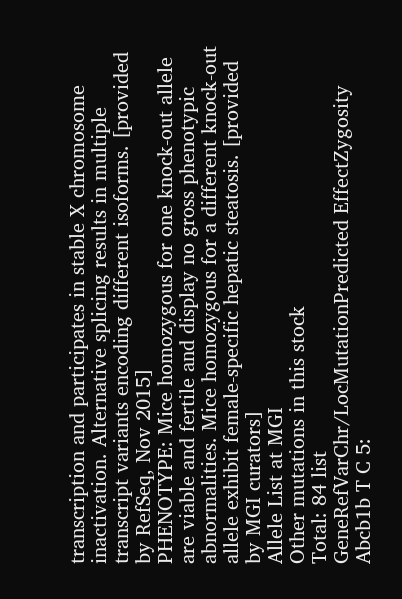transcription and participates in stable X chromosome inactivation. Alternative splicing results in multiple transcript variants encoding different isoforms. [provided by RefSeq, Nov 2015]
PHENOTYPE: Mice homozygous for one knock-out allele are viable and fertile and display no gross phenotypic abnormalities. Mice homozygous for a different knock-out allele exhibit female-specific hepatic steatosis. [provided by MGI curators]
Allele List at MGI
Other mutations in this stock
Total: 84 list
GeneRefVarChr/LocMutationPredicted EffectZygosity
Abcb1b T C 5: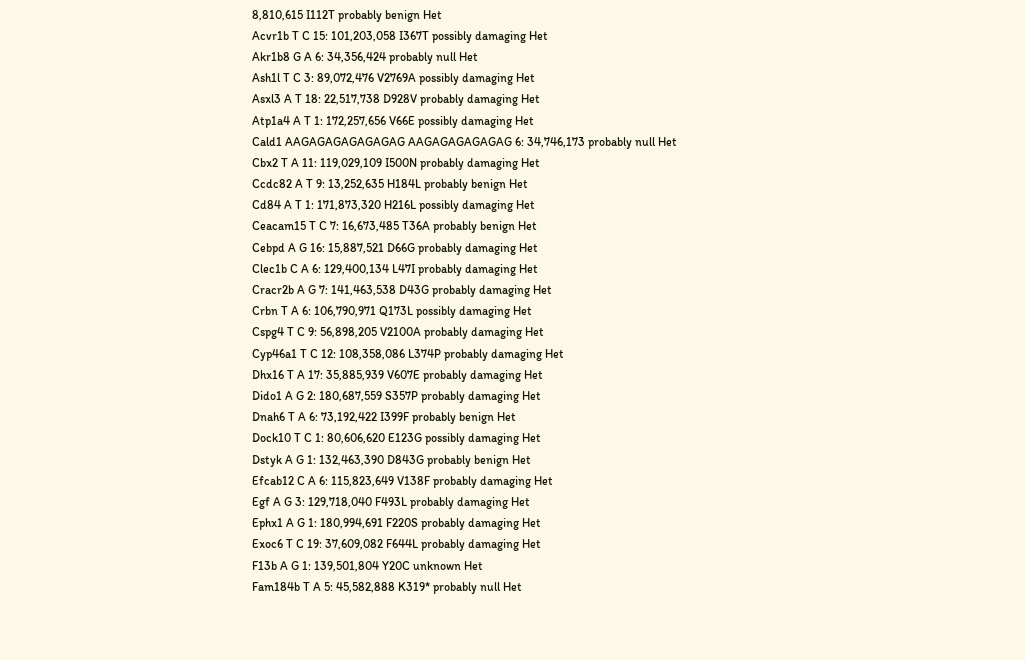8,810,615 I112T probably benign Het
Acvr1b T C 15: 101,203,058 I367T possibly damaging Het
Akr1b8 G A 6: 34,356,424 probably null Het
Ash1l T C 3: 89,072,476 V2769A possibly damaging Het
Asxl3 A T 18: 22,517,738 D928V probably damaging Het
Atp1a4 A T 1: 172,257,656 V66E possibly damaging Het
Cald1 AAGAGAGAGAGAGAG AAGAGAGAGAGAG 6: 34,746,173 probably null Het
Cbx2 T A 11: 119,029,109 I500N probably damaging Het
Ccdc82 A T 9: 13,252,635 H184L probably benign Het
Cd84 A T 1: 171,873,320 H216L possibly damaging Het
Ceacam15 T C 7: 16,673,485 T36A probably benign Het
Cebpd A G 16: 15,887,521 D66G probably damaging Het
Clec1b C A 6: 129,400,134 L47I probably damaging Het
Cracr2b A G 7: 141,463,538 D43G probably damaging Het
Crbn T A 6: 106,790,971 Q173L possibly damaging Het
Cspg4 T C 9: 56,898,205 V2100A probably damaging Het
Cyp46a1 T C 12: 108,358,086 L374P probably damaging Het
Dhx16 T A 17: 35,885,939 V607E probably damaging Het
Dido1 A G 2: 180,687,559 S357P probably damaging Het
Dnah6 T A 6: 73,192,422 I399F probably benign Het
Dock10 T C 1: 80,606,620 E123G possibly damaging Het
Dstyk A G 1: 132,463,390 D843G probably benign Het
Efcab12 C A 6: 115,823,649 V138F probably damaging Het
Egf A G 3: 129,718,040 F493L probably damaging Het
Ephx1 A G 1: 180,994,691 F220S probably damaging Het
Exoc6 T C 19: 37,609,082 F644L probably damaging Het
F13b A G 1: 139,501,804 Y20C unknown Het
Fam184b T A 5: 45,582,888 K319* probably null Het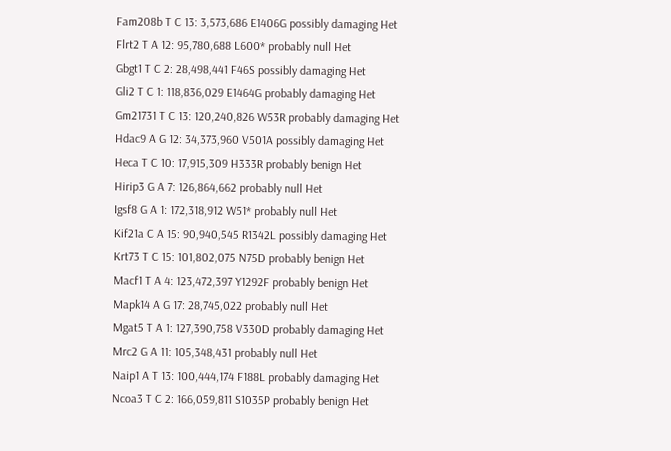Fam208b T C 13: 3,573,686 E1406G possibly damaging Het
Flrt2 T A 12: 95,780,688 L600* probably null Het
Gbgt1 T C 2: 28,498,441 F46S possibly damaging Het
Gli2 T C 1: 118,836,029 E1464G probably damaging Het
Gm21731 T C 13: 120,240,826 W53R probably damaging Het
Hdac9 A G 12: 34,373,960 V501A possibly damaging Het
Heca T C 10: 17,915,309 H333R probably benign Het
Hirip3 G A 7: 126,864,662 probably null Het
Igsf8 G A 1: 172,318,912 W51* probably null Het
Kif21a C A 15: 90,940,545 R1342L possibly damaging Het
Krt73 T C 15: 101,802,075 N75D probably benign Het
Macf1 T A 4: 123,472,397 Y1292F probably benign Het
Mapk14 A G 17: 28,745,022 probably null Het
Mgat5 T A 1: 127,390,758 V330D probably damaging Het
Mrc2 G A 11: 105,348,431 probably null Het
Naip1 A T 13: 100,444,174 F188L probably damaging Het
Ncoa3 T C 2: 166,059,811 S1035P probably benign Het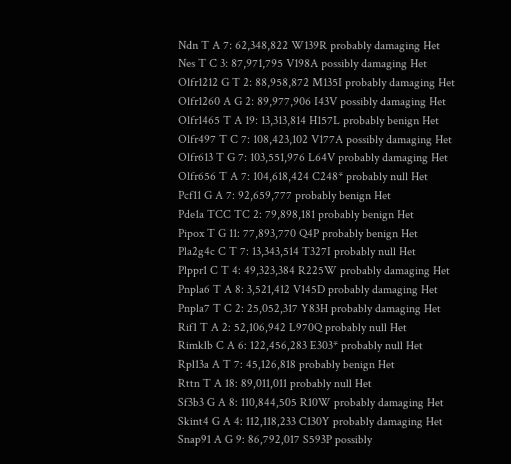Ndn T A 7: 62,348,822 W139R probably damaging Het
Nes T C 3: 87,971,795 V198A possibly damaging Het
Olfr1212 G T 2: 88,958,872 M135I probably damaging Het
Olfr1260 A G 2: 89,977,906 I43V possibly damaging Het
Olfr1465 T A 19: 13,313,814 H157L probably benign Het
Olfr497 T C 7: 108,423,102 V177A possibly damaging Het
Olfr613 T G 7: 103,551,976 L64V probably damaging Het
Olfr656 T A 7: 104,618,424 C248* probably null Het
Pcf11 G A 7: 92,659,777 probably benign Het
Pde1a TCC TC 2: 79,898,181 probably benign Het
Pipox T G 11: 77,893,770 Q4P probably benign Het
Pla2g4c C T 7: 13,343,514 T327I probably null Het
Plppr1 C T 4: 49,323,384 R225W probably damaging Het
Pnpla6 T A 8: 3,521,412 V145D probably damaging Het
Pnpla7 T C 2: 25,052,317 Y83H probably damaging Het
Rif1 T A 2: 52,106,942 L970Q probably null Het
Rimklb C A 6: 122,456,283 E303* probably null Het
Rpl13a A T 7: 45,126,818 probably benign Het
Rttn T A 18: 89,011,011 probably null Het
Sf3b3 G A 8: 110,844,505 R10W probably damaging Het
Skint4 G A 4: 112,118,233 C130Y probably damaging Het
Snap91 A G 9: 86,792,017 S593P possibly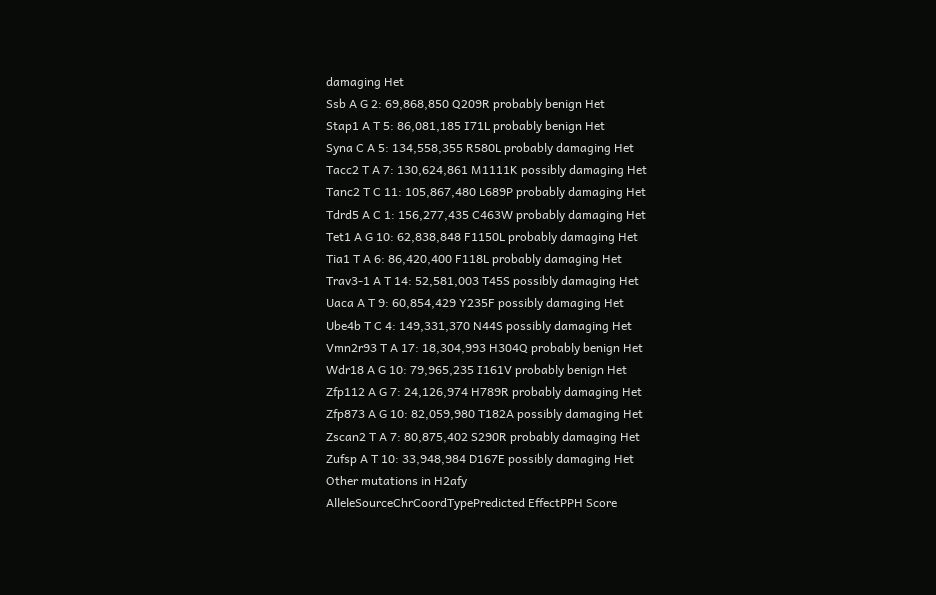damaging Het
Ssb A G 2: 69,868,850 Q209R probably benign Het
Stap1 A T 5: 86,081,185 I71L probably benign Het
Syna C A 5: 134,558,355 R580L probably damaging Het
Tacc2 T A 7: 130,624,861 M1111K possibly damaging Het
Tanc2 T C 11: 105,867,480 L689P probably damaging Het
Tdrd5 A C 1: 156,277,435 C463W probably damaging Het
Tet1 A G 10: 62,838,848 F1150L probably damaging Het
Tia1 T A 6: 86,420,400 F118L probably damaging Het
Trav3-1 A T 14: 52,581,003 T45S possibly damaging Het
Uaca A T 9: 60,854,429 Y235F possibly damaging Het
Ube4b T C 4: 149,331,370 N44S possibly damaging Het
Vmn2r93 T A 17: 18,304,993 H304Q probably benign Het
Wdr18 A G 10: 79,965,235 I161V probably benign Het
Zfp112 A G 7: 24,126,974 H789R probably damaging Het
Zfp873 A G 10: 82,059,980 T182A possibly damaging Het
Zscan2 T A 7: 80,875,402 S290R probably damaging Het
Zufsp A T 10: 33,948,984 D167E possibly damaging Het
Other mutations in H2afy
AlleleSourceChrCoordTypePredicted EffectPPH Score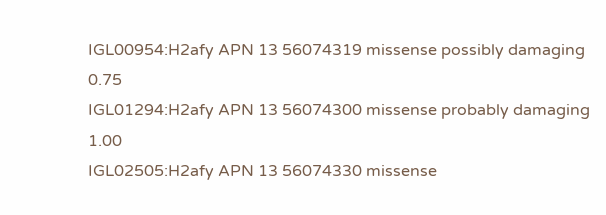IGL00954:H2afy APN 13 56074319 missense possibly damaging 0.75
IGL01294:H2afy APN 13 56074300 missense probably damaging 1.00
IGL02505:H2afy APN 13 56074330 missense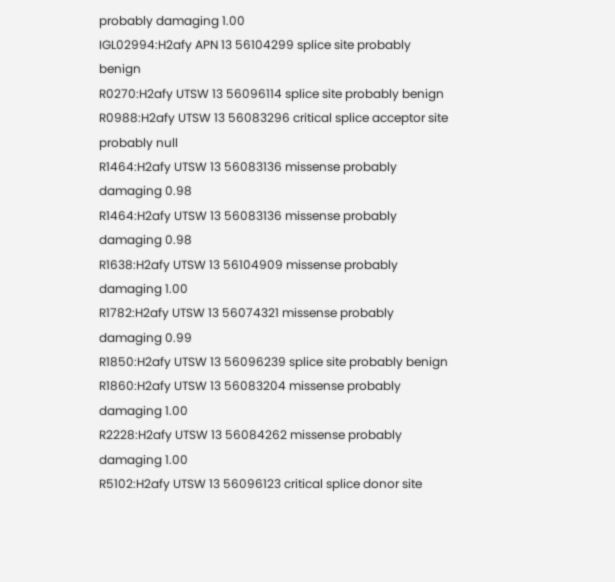probably damaging 1.00
IGL02994:H2afy APN 13 56104299 splice site probably benign
R0270:H2afy UTSW 13 56096114 splice site probably benign
R0988:H2afy UTSW 13 56083296 critical splice acceptor site probably null
R1464:H2afy UTSW 13 56083136 missense probably damaging 0.98
R1464:H2afy UTSW 13 56083136 missense probably damaging 0.98
R1638:H2afy UTSW 13 56104909 missense probably damaging 1.00
R1782:H2afy UTSW 13 56074321 missense probably damaging 0.99
R1850:H2afy UTSW 13 56096239 splice site probably benign
R1860:H2afy UTSW 13 56083204 missense probably damaging 1.00
R2228:H2afy UTSW 13 56084262 missense probably damaging 1.00
R5102:H2afy UTSW 13 56096123 critical splice donor site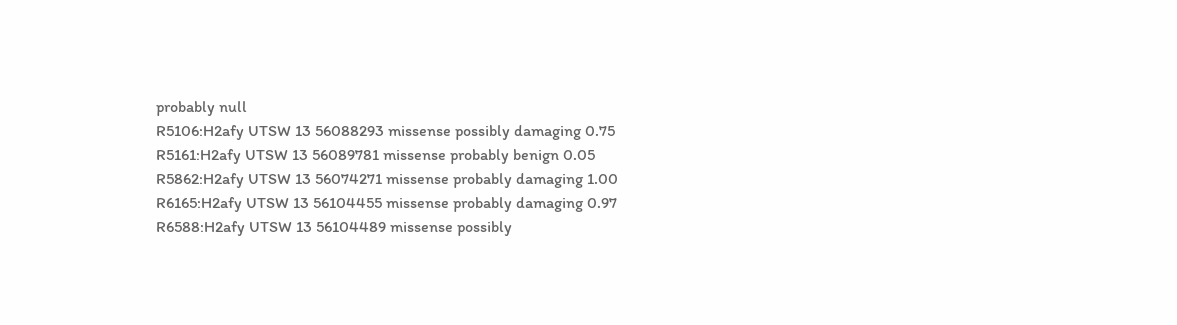probably null
R5106:H2afy UTSW 13 56088293 missense possibly damaging 0.75
R5161:H2afy UTSW 13 56089781 missense probably benign 0.05
R5862:H2afy UTSW 13 56074271 missense probably damaging 1.00
R6165:H2afy UTSW 13 56104455 missense probably damaging 0.97
R6588:H2afy UTSW 13 56104489 missense possibly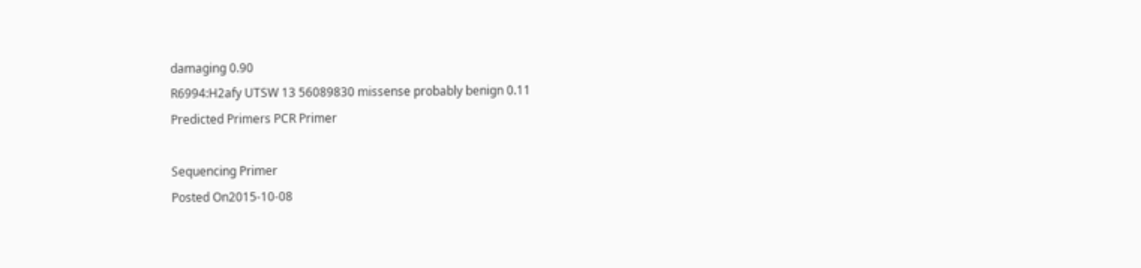damaging 0.90
R6994:H2afy UTSW 13 56089830 missense probably benign 0.11
Predicted Primers PCR Primer

Sequencing Primer
Posted On2015-10-08